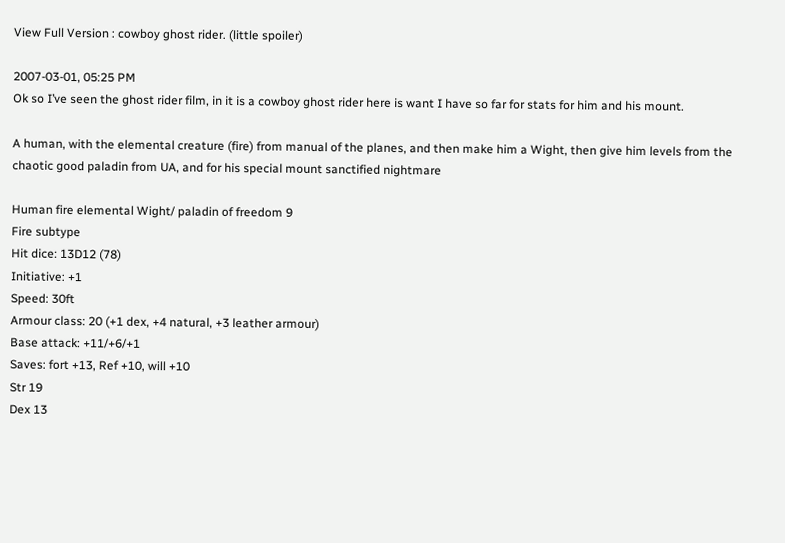View Full Version : cowboy ghost rider. (little spoiler)

2007-03-01, 05:25 PM
Ok so I’ve seen the ghost rider film, in it is a cowboy ghost rider here is want I have so far for stats for him and his mount.

A human, with the elemental creature (fire) from manual of the planes, and then make him a Wight, then give him levels from the chaotic good paladin from UA, and for his special mount sanctified nightmare

Human fire elemental Wight/ paladin of freedom 9
Fire subtype
Hit dice: 13D12 (78)
Initiative: +1
Speed: 30ft
Armour class: 20 (+1 dex, +4 natural, +3 leather armour)
Base attack: +11/+6/+1
Saves: fort +13, Ref +10, will +10
Str 19
Dex 13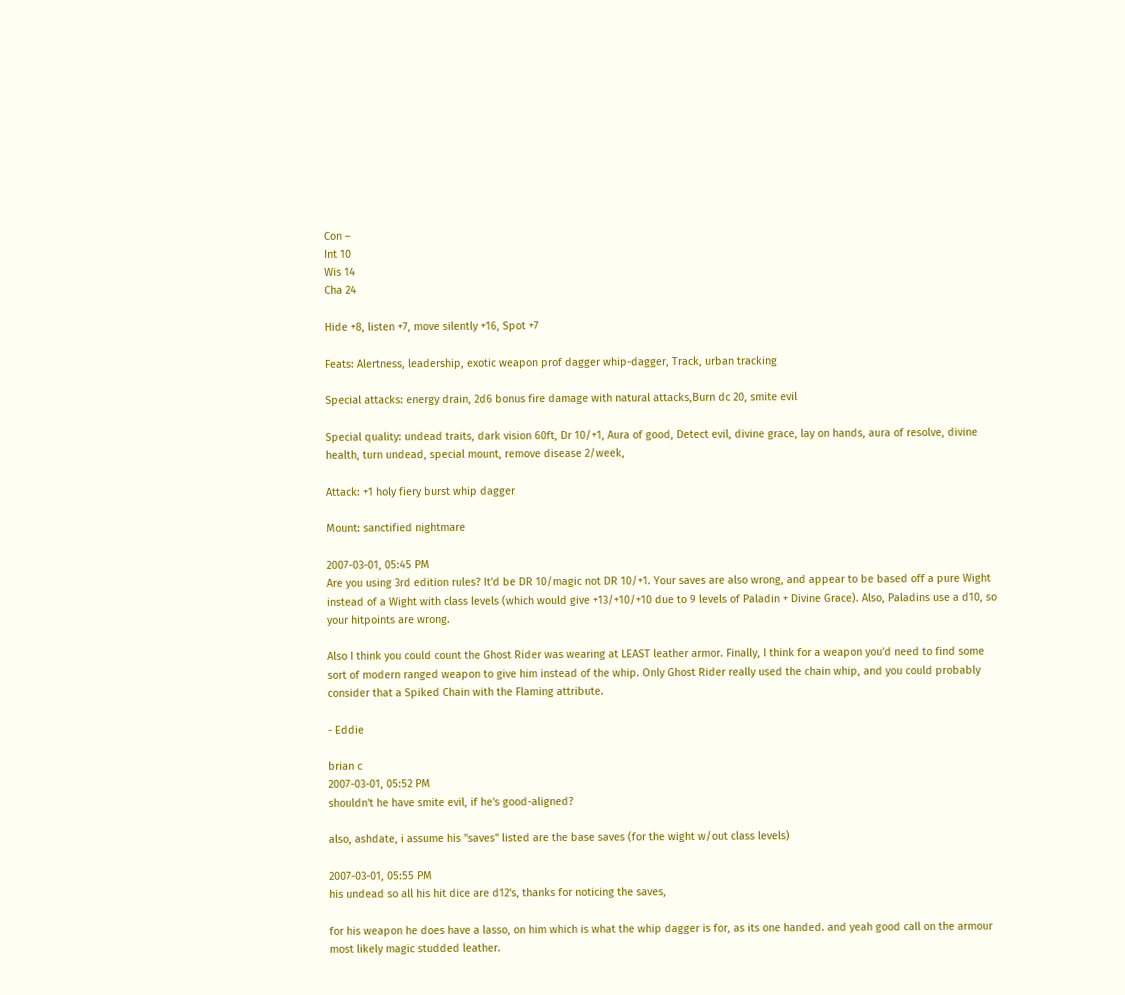Con –
Int 10
Wis 14
Cha 24

Hide +8, listen +7, move silently +16, Spot +7

Feats: Alertness, leadership, exotic weapon prof dagger whip-dagger, Track, urban tracking

Special attacks: energy drain, 2d6 bonus fire damage with natural attacks,Burn dc 20, smite evil

Special quality: undead traits, dark vision 60ft, Dr 10/+1, Aura of good, Detect evil, divine grace, lay on hands, aura of resolve, divine health, turn undead, special mount, remove disease 2/week,

Attack: +1 holy fiery burst whip dagger

Mount: sanctified nightmare

2007-03-01, 05:45 PM
Are you using 3rd edition rules? It'd be DR 10/magic not DR 10/+1. Your saves are also wrong, and appear to be based off a pure Wight instead of a Wight with class levels (which would give +13/+10/+10 due to 9 levels of Paladin + Divine Grace). Also, Paladins use a d10, so your hitpoints are wrong.

Also I think you could count the Ghost Rider was wearing at LEAST leather armor. Finally, I think for a weapon you'd need to find some sort of modern ranged weapon to give him instead of the whip. Only Ghost Rider really used the chain whip, and you could probably consider that a Spiked Chain with the Flaming attribute.

- Eddie

brian c
2007-03-01, 05:52 PM
shouldn't he have smite evil, if he's good-aligned?

also, ashdate, i assume his "saves" listed are the base saves (for the wight w/out class levels)

2007-03-01, 05:55 PM
his undead so all his hit dice are d12's, thanks for noticing the saves,

for his weapon he does have a lasso, on him which is what the whip dagger is for, as its one handed. and yeah good call on the armour most likely magic studded leather.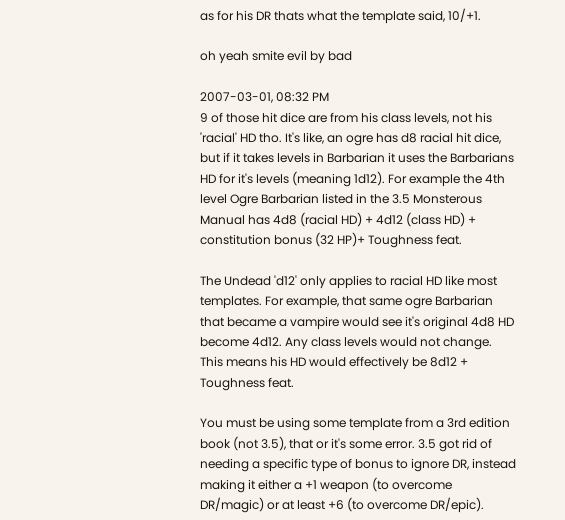as for his DR thats what the template said, 10/+1.

oh yeah smite evil by bad

2007-03-01, 08:32 PM
9 of those hit dice are from his class levels, not his 'racial' HD tho. It's like, an ogre has d8 racial hit dice, but if it takes levels in Barbarian it uses the Barbarians HD for it's levels (meaning 1d12). For example the 4th level Ogre Barbarian listed in the 3.5 Monsterous Manual has 4d8 (racial HD) + 4d12 (class HD) + constitution bonus (32 HP)+ Toughness feat.

The Undead 'd12' only applies to racial HD like most templates. For example, that same ogre Barbarian that became a vampire would see it's original 4d8 HD become 4d12. Any class levels would not change. This means his HD would effectively be 8d12 + Toughness feat.

You must be using some template from a 3rd edition book (not 3.5), that or it's some error. 3.5 got rid of needing a specific type of bonus to ignore DR, instead making it either a +1 weapon (to overcome DR/magic) or at least +6 (to overcome DR/epic).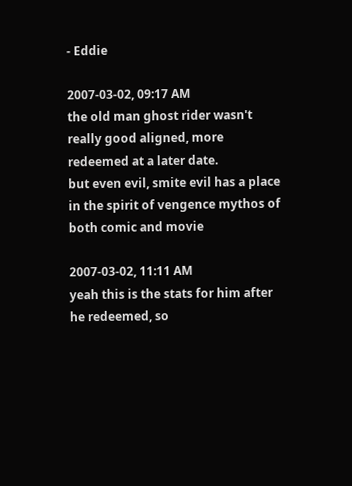- Eddie

2007-03-02, 09:17 AM
the old man ghost rider wasn't really good aligned, more redeemed at a later date.
but even evil, smite evil has a place in the spirit of vengence mythos of both comic and movie

2007-03-02, 11:11 AM
yeah this is the stats for him after he redeemed, so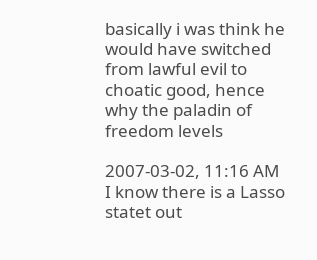basically i was think he would have switched from lawful evil to choatic good, hence why the paladin of freedom levels

2007-03-02, 11:16 AM
I know there is a Lasso statet out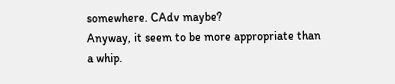somewhere. CAdv maybe?
Anyway, it seem to be more appropriate than a whip.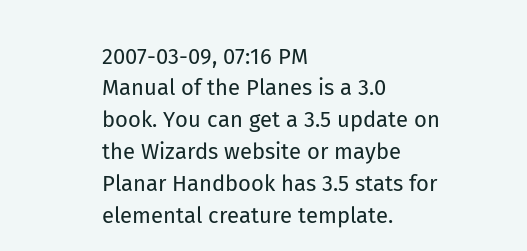2007-03-09, 07:16 PM
Manual of the Planes is a 3.0 book. You can get a 3.5 update on the Wizards website or maybe Planar Handbook has 3.5 stats for elemental creature template.